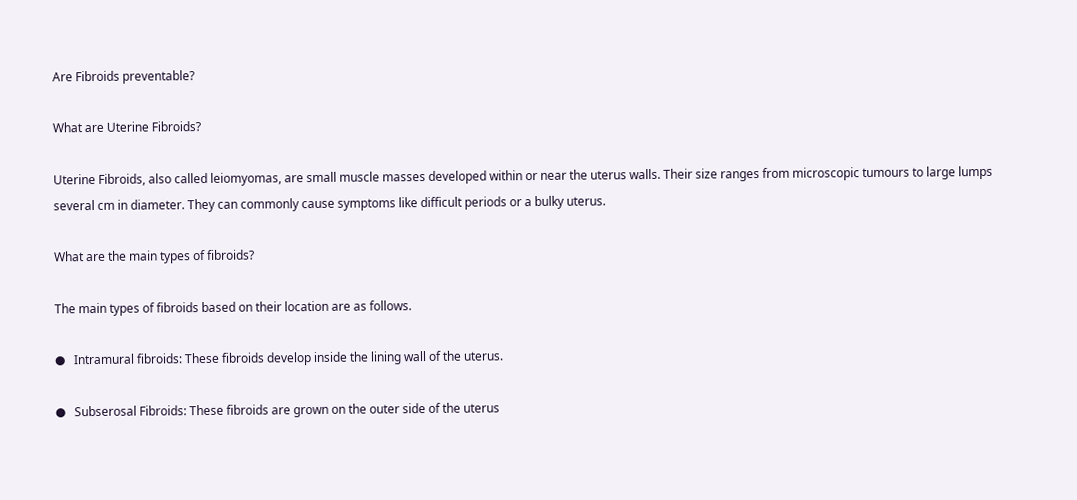Are Fibroids preventable?

What are Uterine Fibroids?

Uterine Fibroids, also called leiomyomas, are small muscle masses developed within or near the uterus walls. Their size ranges from microscopic tumours to large lumps several cm in diameter. They can commonly cause symptoms like difficult periods or a bulky uterus.

What are the main types of fibroids?

The main types of fibroids based on their location are as follows.

●   Intramural fibroids: These fibroids develop inside the lining wall of the uterus.

●   Subserosal Fibroids: These fibroids are grown on the outer side of the uterus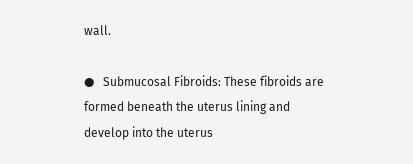wall.

●   Submucosal Fibroids: These fibroids are formed beneath the uterus lining and develop into the uterus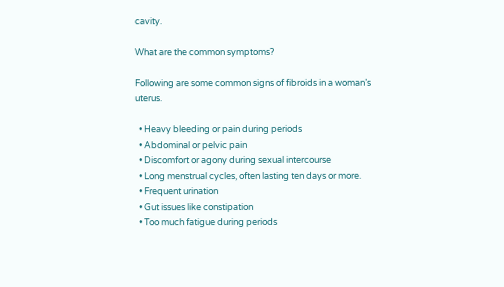cavity.

What are the common symptoms?

Following are some common signs of fibroids in a woman’s uterus.

  • Heavy bleeding or pain during periods
  • Abdominal or pelvic pain
  • Discomfort or agony during sexual intercourse
  • Long menstrual cycles, often lasting ten days or more.
  • Frequent urination
  • Gut issues like constipation
  • Too much fatigue during periods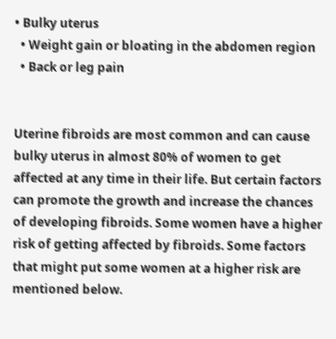• Bulky uterus
  • Weight gain or bloating in the abdomen region
  • Back or leg pain


Uterine fibroids are most common and can cause bulky uterus in almost 80% of women to get affected at any time in their life. But certain factors can promote the growth and increase the chances of developing fibroids. Some women have a higher risk of getting affected by fibroids. Some factors that might put some women at a higher risk are mentioned below.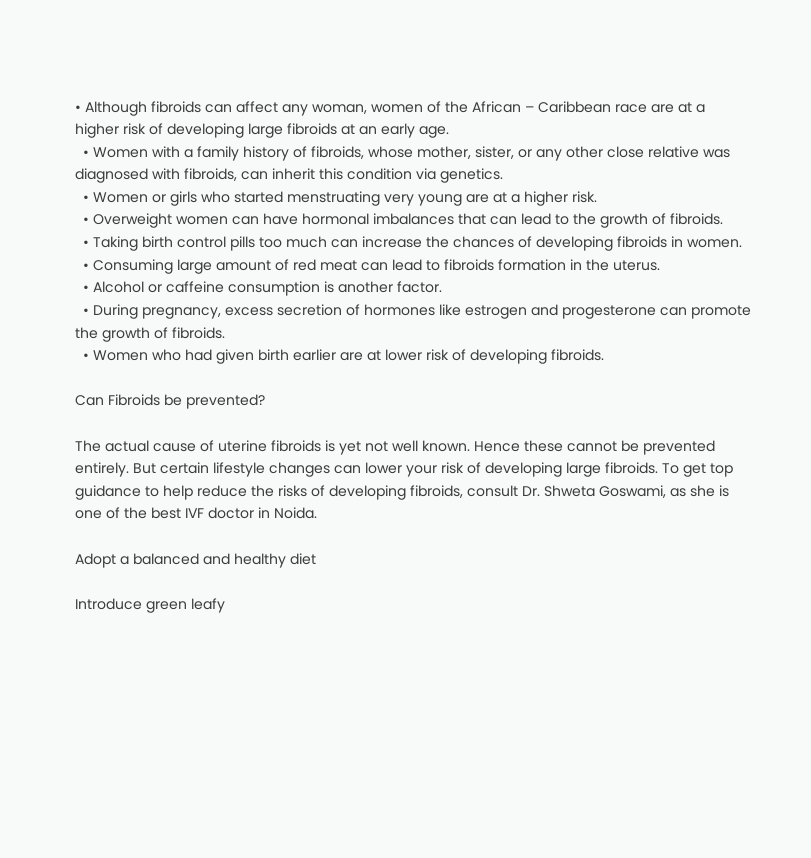• Although fibroids can affect any woman, women of the African – Caribbean race are at a higher risk of developing large fibroids at an early age.
  • Women with a family history of fibroids, whose mother, sister, or any other close relative was diagnosed with fibroids, can inherit this condition via genetics.
  • Women or girls who started menstruating very young are at a higher risk.
  • Overweight women can have hormonal imbalances that can lead to the growth of fibroids.
  • Taking birth control pills too much can increase the chances of developing fibroids in women.
  • Consuming large amount of red meat can lead to fibroids formation in the uterus.
  • Alcohol or caffeine consumption is another factor.
  • During pregnancy, excess secretion of hormones like estrogen and progesterone can promote the growth of fibroids.
  • Women who had given birth earlier are at lower risk of developing fibroids.

Can Fibroids be prevented?

The actual cause of uterine fibroids is yet not well known. Hence these cannot be prevented entirely. But certain lifestyle changes can lower your risk of developing large fibroids. To get top guidance to help reduce the risks of developing fibroids, consult Dr. Shweta Goswami, as she is one of the best IVF doctor in Noida.

Adopt a balanced and healthy diet

Introduce green leafy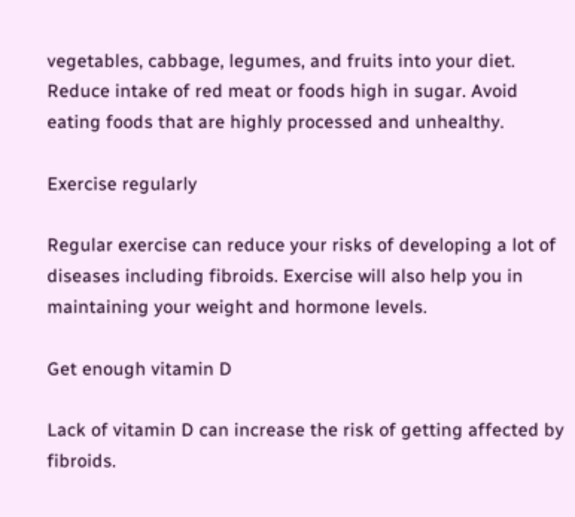vegetables, cabbage, legumes, and fruits into your diet. Reduce intake of red meat or foods high in sugar. Avoid eating foods that are highly processed and unhealthy.

Exercise regularly

Regular exercise can reduce your risks of developing a lot of diseases including fibroids. Exercise will also help you in maintaining your weight and hormone levels.

Get enough vitamin D

Lack of vitamin D can increase the risk of getting affected by fibroids.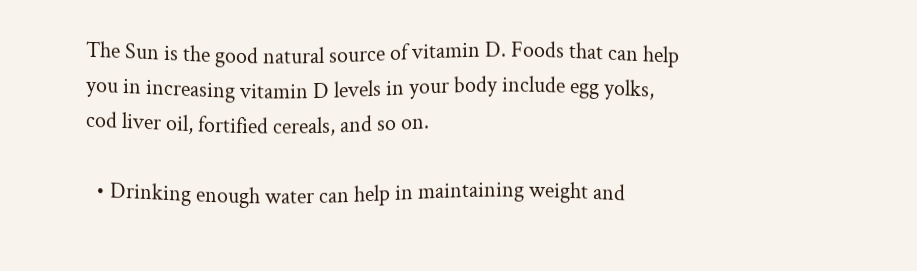The Sun is the good natural source of vitamin D. Foods that can help you in increasing vitamin D levels in your body include egg yolks, cod liver oil, fortified cereals, and so on.

  • Drinking enough water can help in maintaining weight and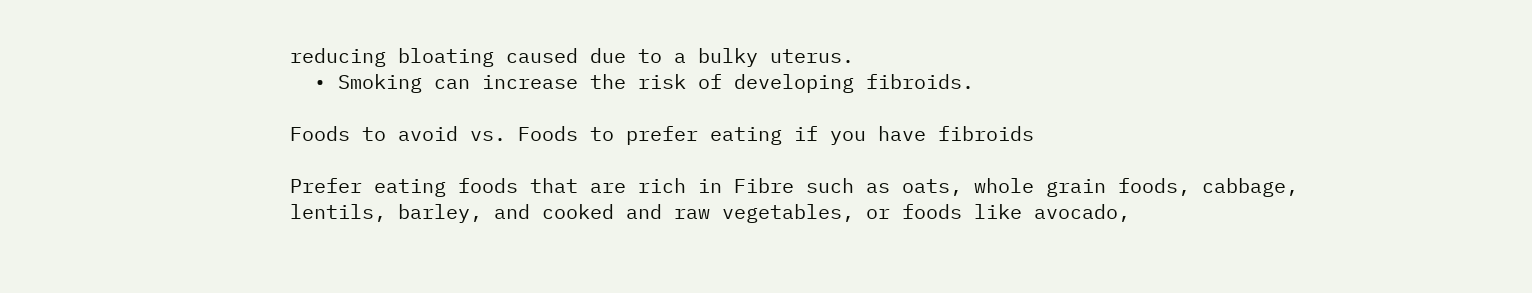reducing bloating caused due to a bulky uterus.
  • Smoking can increase the risk of developing fibroids.

Foods to avoid vs. Foods to prefer eating if you have fibroids

Prefer eating foods that are rich in Fibre such as oats, whole grain foods, cabbage, lentils, barley, and cooked and raw vegetables, or foods like avocado,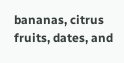bananas, citrus fruits, dates, and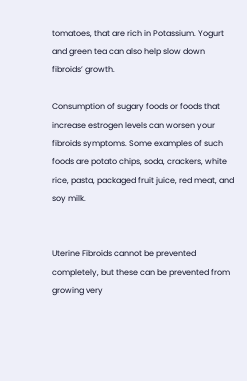tomatoes, that are rich in Potassium. Yogurt and green tea can also help slow down fibroids’ growth.

Consumption of sugary foods or foods that increase estrogen levels can worsen your fibroids symptoms. Some examples of such foods are potato chips, soda, crackers, white rice, pasta, packaged fruit juice, red meat, and soy milk.


Uterine Fibroids cannot be prevented completely, but these can be prevented from growing very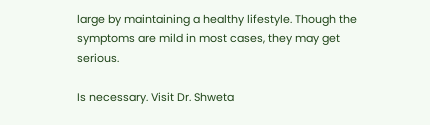large by maintaining a healthy lifestyle. Though the symptoms are mild in most cases, they may get serious.

Is necessary. Visit Dr. Shweta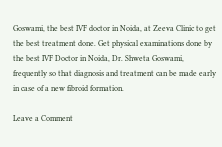Goswami, the best IVF doctor in Noida, at Zeeva Clinic to get the best treatment done. Get physical examinations done by the best IVF Doctor in Noida, Dr. Shweta Goswami, frequently so that diagnosis and treatment can be made early in case of a new fibroid formation.

Leave a Comment